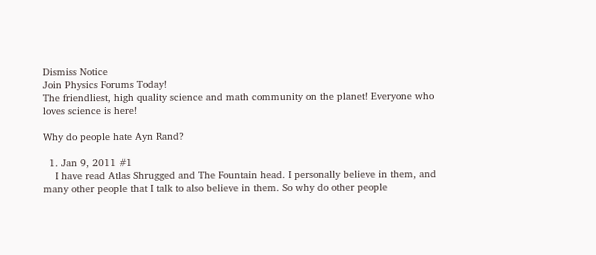Dismiss Notice
Join Physics Forums Today!
The friendliest, high quality science and math community on the planet! Everyone who loves science is here!

Why do people hate Ayn Rand?

  1. Jan 9, 2011 #1
    I have read Atlas Shrugged and The Fountain head. I personally believe in them, and many other people that I talk to also believe in them. So why do other people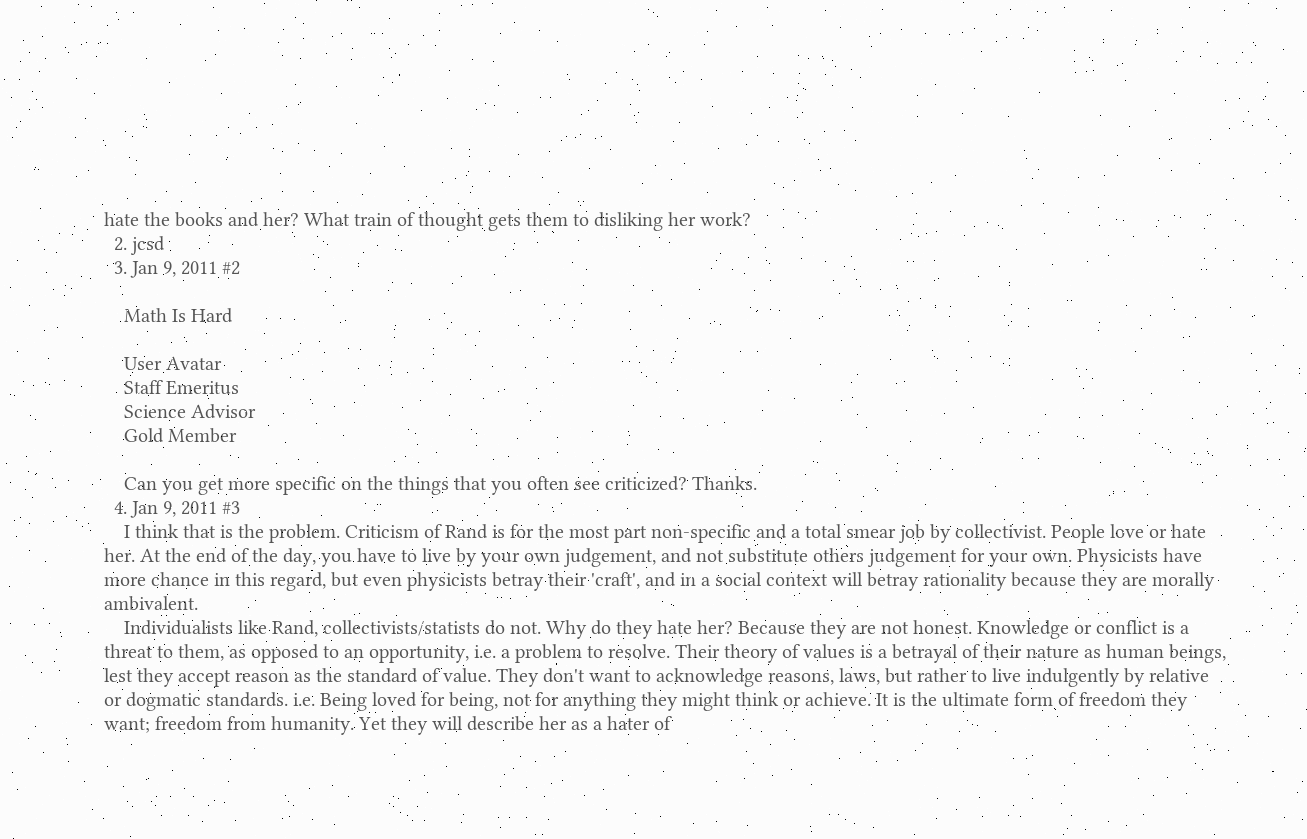hate the books and her? What train of thought gets them to disliking her work?
  2. jcsd
  3. Jan 9, 2011 #2

    Math Is Hard

    User Avatar
    Staff Emeritus
    Science Advisor
    Gold Member

    Can you get more specific on the things that you often see criticized? Thanks.
  4. Jan 9, 2011 #3
    I think that is the problem. Criticism of Rand is for the most part non-specific and a total smear job by collectivist. People love or hate her. At the end of the day, you have to live by your own judgement, and not substitute others judgement for your own. Physicists have more chance in this regard, but even physicists betray their 'craft', and in a social context will betray rationality because they are morally ambivalent.
    Individualists like Rand, collectivists/statists do not. Why do they hate her? Because they are not honest. Knowledge or conflict is a threat to them, as opposed to an opportunity, i.e. a problem to resolve. Their theory of values is a betrayal of their nature as human beings, lest they accept reason as the standard of value. They don't want to acknowledge reasons, laws, but rather to live indulgently by relative or dogmatic standards. i.e. Being loved for being, not for anything they might think or achieve. It is the ultimate form of freedom they want; freedom from humanity. Yet they will describe her as a hater of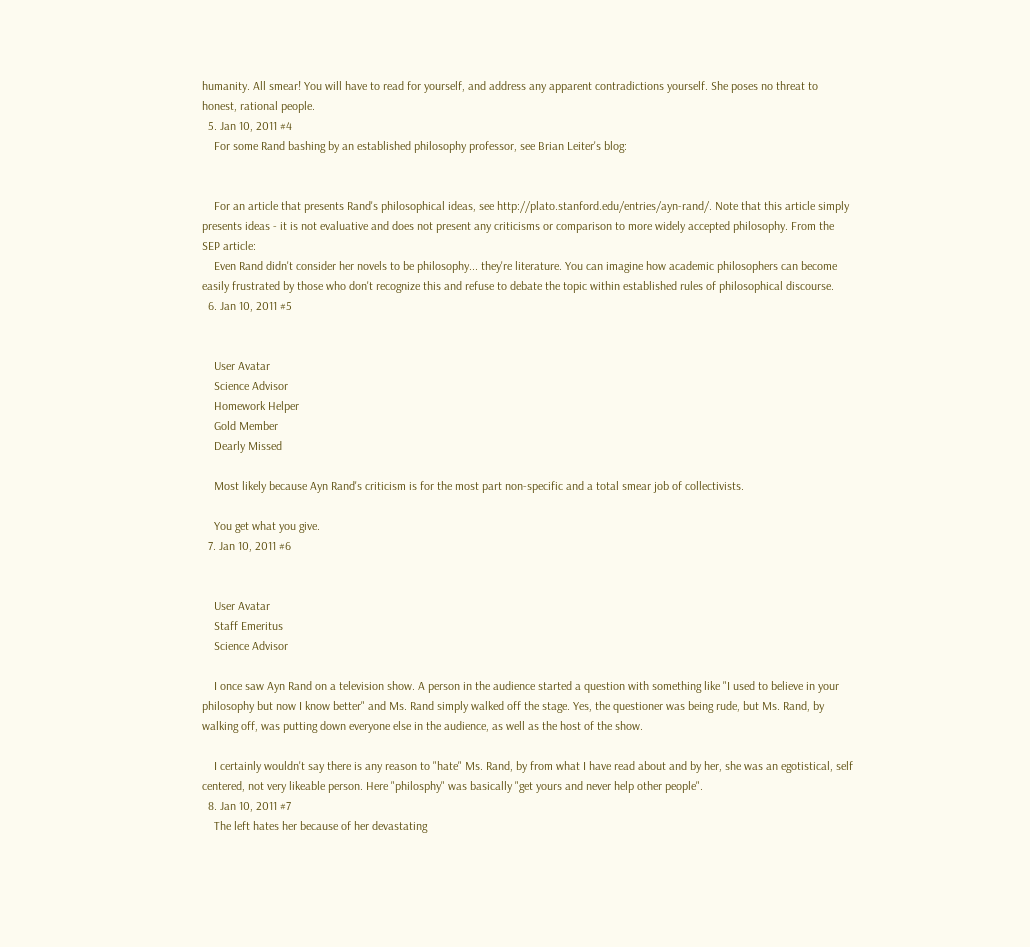humanity. All smear! You will have to read for yourself, and address any apparent contradictions yourself. She poses no threat to honest, rational people.
  5. Jan 10, 2011 #4
    For some Rand bashing by an established philosophy professor, see Brian Leiter's blog:


    For an article that presents Rand's philosophical ideas, see http://plato.stanford.edu/entries/ayn-rand/. Note that this article simply presents ideas - it is not evaluative and does not present any criticisms or comparison to more widely accepted philosophy. From the SEP article:
    Even Rand didn't consider her novels to be philosophy... they're literature. You can imagine how academic philosophers can become easily frustrated by those who don't recognize this and refuse to debate the topic within established rules of philosophical discourse.
  6. Jan 10, 2011 #5


    User Avatar
    Science Advisor
    Homework Helper
    Gold Member
    Dearly Missed

    Most likely because Ayn Rand's criticism is for the most part non-specific and a total smear job of collectivists.

    You get what you give.
  7. Jan 10, 2011 #6


    User Avatar
    Staff Emeritus
    Science Advisor

    I once saw Ayn Rand on a television show. A person in the audience started a question with something like "I used to believe in your philosophy but now I know better" and Ms. Rand simply walked off the stage. Yes, the questioner was being rude, but Ms. Rand, by walking off, was putting down everyone else in the audience, as well as the host of the show.

    I certainly wouldn't say there is any reason to "hate" Ms. Rand, by from what I have read about and by her, she was an egotistical, self centered, not very likeable person. Here "philosphy" was basically "get yours and never help other people".
  8. Jan 10, 2011 #7
    The left hates her because of her devastating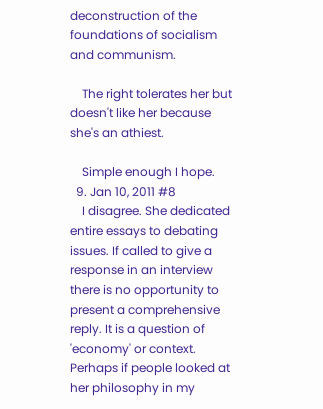deconstruction of the foundations of socialism and communism.

    The right tolerates her but doesn't like her because she's an athiest.

    Simple enough I hope.
  9. Jan 10, 2011 #8
    I disagree. She dedicated entire essays to debating issues. If called to give a response in an interview there is no opportunity to present a comprehensive reply. It is a question of 'economy' or context. Perhaps if people looked at her philosophy in my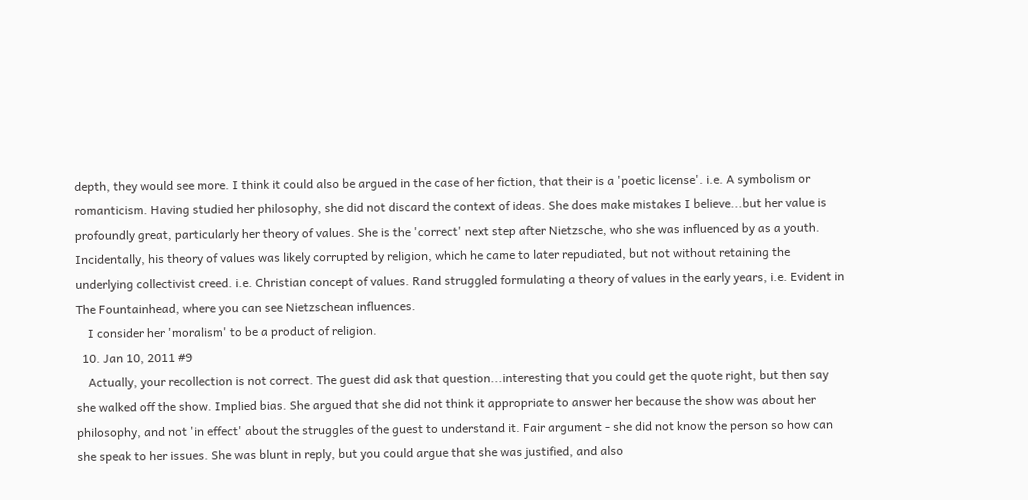depth, they would see more. I think it could also be argued in the case of her fiction, that their is a 'poetic license'. i.e. A symbolism or romanticism. Having studied her philosophy, she did not discard the context of ideas. She does make mistakes I believe...but her value is profoundly great, particularly her theory of values. She is the 'correct' next step after Nietzsche, who she was influenced by as a youth. Incidentally, his theory of values was likely corrupted by religion, which he came to later repudiated, but not without retaining the underlying collectivist creed. i.e. Christian concept of values. Rand struggled formulating a theory of values in the early years, i.e. Evident in The Fountainhead, where you can see Nietzschean influences.
    I consider her 'moralism' to be a product of religion.
  10. Jan 10, 2011 #9
    Actually, your recollection is not correct. The guest did ask that question...interesting that you could get the quote right, but then say she walked off the show. Implied bias. She argued that she did not think it appropriate to answer her because the show was about her philosophy, and not 'in effect' about the struggles of the guest to understand it. Fair argument - she did not know the person so how can she speak to her issues. She was blunt in reply, but you could argue that she was justified, and also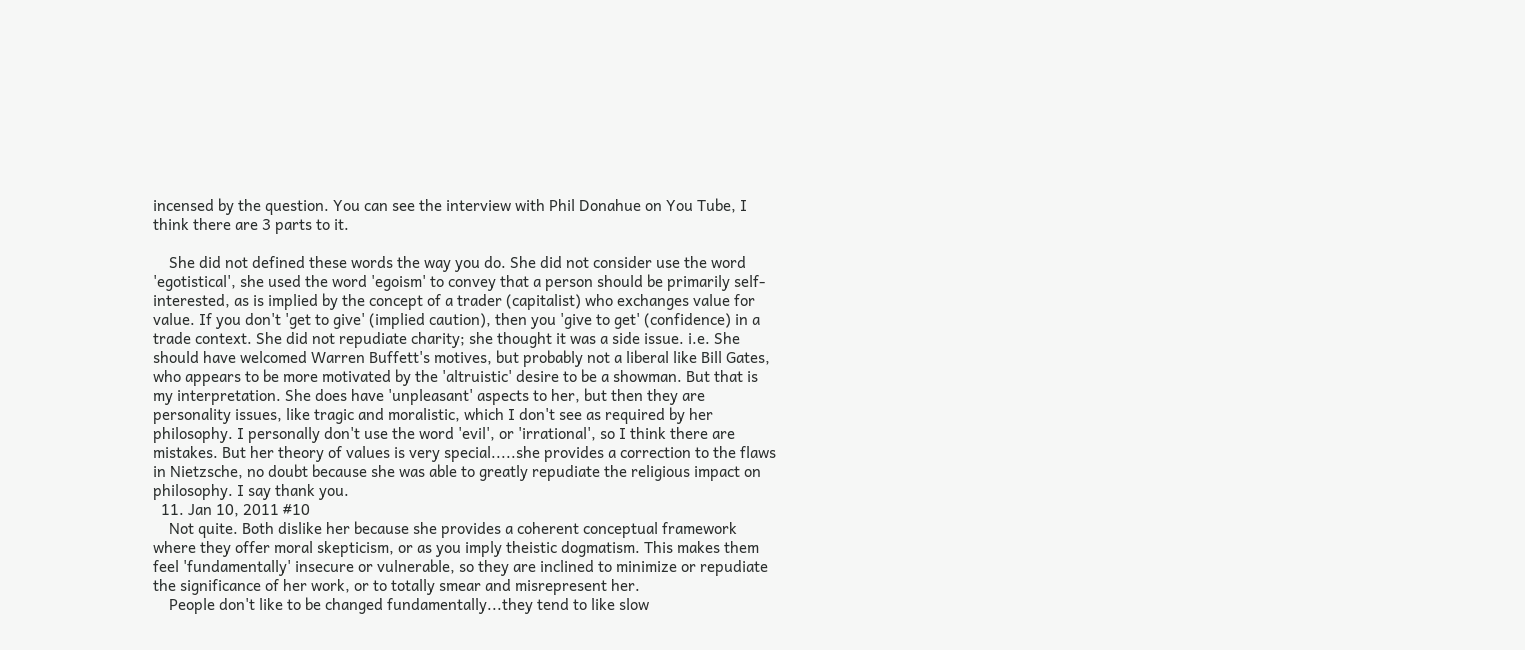incensed by the question. You can see the interview with Phil Donahue on You Tube, I think there are 3 parts to it.

    She did not defined these words the way you do. She did not consider use the word 'egotistical', she used the word 'egoism' to convey that a person should be primarily self-interested, as is implied by the concept of a trader (capitalist) who exchanges value for value. If you don't 'get to give' (implied caution), then you 'give to get' (confidence) in a trade context. She did not repudiate charity; she thought it was a side issue. i.e. She should have welcomed Warren Buffett's motives, but probably not a liberal like Bill Gates, who appears to be more motivated by the 'altruistic' desire to be a showman. But that is my interpretation. She does have 'unpleasant' aspects to her, but then they are personality issues, like tragic and moralistic, which I don't see as required by her philosophy. I personally don't use the word 'evil', or 'irrational', so I think there are mistakes. But her theory of values is very special.....she provides a correction to the flaws in Nietzsche, no doubt because she was able to greatly repudiate the religious impact on philosophy. I say thank you.
  11. Jan 10, 2011 #10
    Not quite. Both dislike her because she provides a coherent conceptual framework where they offer moral skepticism, or as you imply theistic dogmatism. This makes them feel 'fundamentally' insecure or vulnerable, so they are inclined to minimize or repudiate the significance of her work, or to totally smear and misrepresent her.
    People don't like to be changed fundamentally...they tend to like slow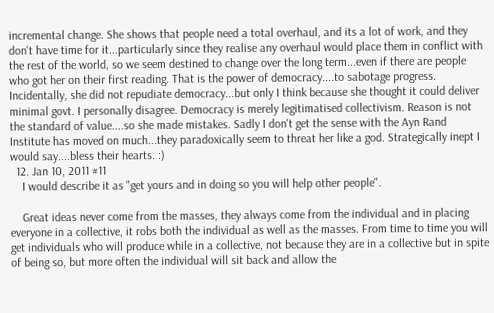incremental change. She shows that people need a total overhaul, and its a lot of work, and they don't have time for it...particularly since they realise any overhaul would place them in conflict with the rest of the world, so we seem destined to change over the long term...even if there are people who got her on their first reading. That is the power of democracy....to sabotage progress. Incidentally, she did not repudiate democracy...but only I think because she thought it could deliver minimal govt. I personally disagree. Democracy is merely legitimatised collectivism. Reason is not the standard of value....so she made mistakes. Sadly I don't get the sense with the Ayn Rand Institute has moved on much...they paradoxically seem to threat her like a god. Strategically inept I would say....bless their hearts. :)
  12. Jan 10, 2011 #11
    I would describe it as "get yours and in doing so you will help other people".

    Great ideas never come from the masses, they always come from the individual and in placing everyone in a collective, it robs both the individual as well as the masses. From time to time you will get individuals who will produce while in a collective, not because they are in a collective but in spite of being so, but more often the individual will sit back and allow the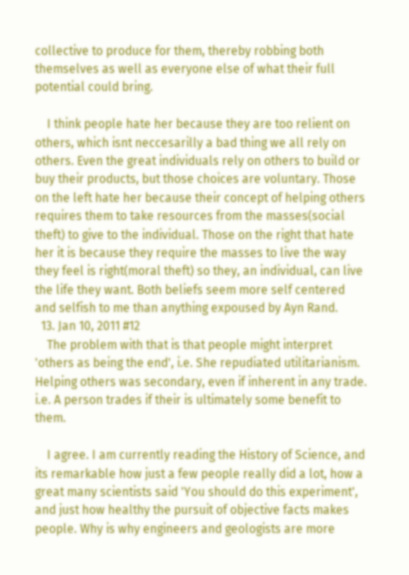collective to produce for them, thereby robbing both themselves as well as everyone else of what their full potential could bring.

    I think people hate her because they are too relient on others, which isnt neccesarilly a bad thing we all rely on others. Even the great individuals rely on others to build or buy their products, but those choices are voluntary. Those on the left hate her because their concept of helping others requires them to take resources from the masses(social theft) to give to the individual. Those on the right that hate her it is because they require the masses to live the way they feel is right(moral theft) so they, an individual, can live the life they want. Both beliefs seem more self centered and selfish to me than anything expoused by Ayn Rand.
  13. Jan 10, 2011 #12
    The problem with that is that people might interpret 'others as being the end', i.e. She repudiated utilitarianism. Helping others was secondary, even if inherent in any trade. i.e. A person trades if their is ultimately some benefit to them.

    I agree. I am currently reading the History of Science, and its remarkable how just a few people really did a lot, how a great many scientists said 'You should do this experiment', and just how healthy the pursuit of objective facts makes people. Why is why engineers and geologists are more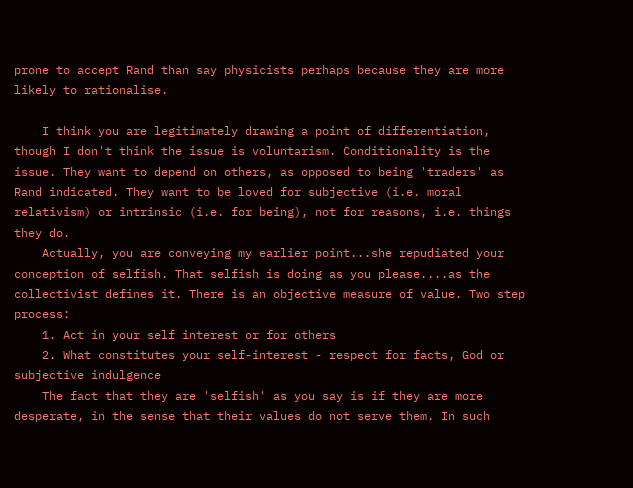prone to accept Rand than say physicists perhaps because they are more likely to rationalise.

    I think you are legitimately drawing a point of differentiation, though I don't think the issue is voluntarism. Conditionality is the issue. They want to depend on others, as opposed to being 'traders' as Rand indicated. They want to be loved for subjective (i.e. moral relativism) or intrinsic (i.e. for being), not for reasons, i.e. things they do.
    Actually, you are conveying my earlier point...she repudiated your conception of selfish. That selfish is doing as you please....as the collectivist defines it. There is an objective measure of value. Two step process:
    1. Act in your self interest or for others
    2. What constitutes your self-interest - respect for facts, God or subjective indulgence
    The fact that they are 'selfish' as you say is if they are more desperate, in the sense that their values do not serve them. In such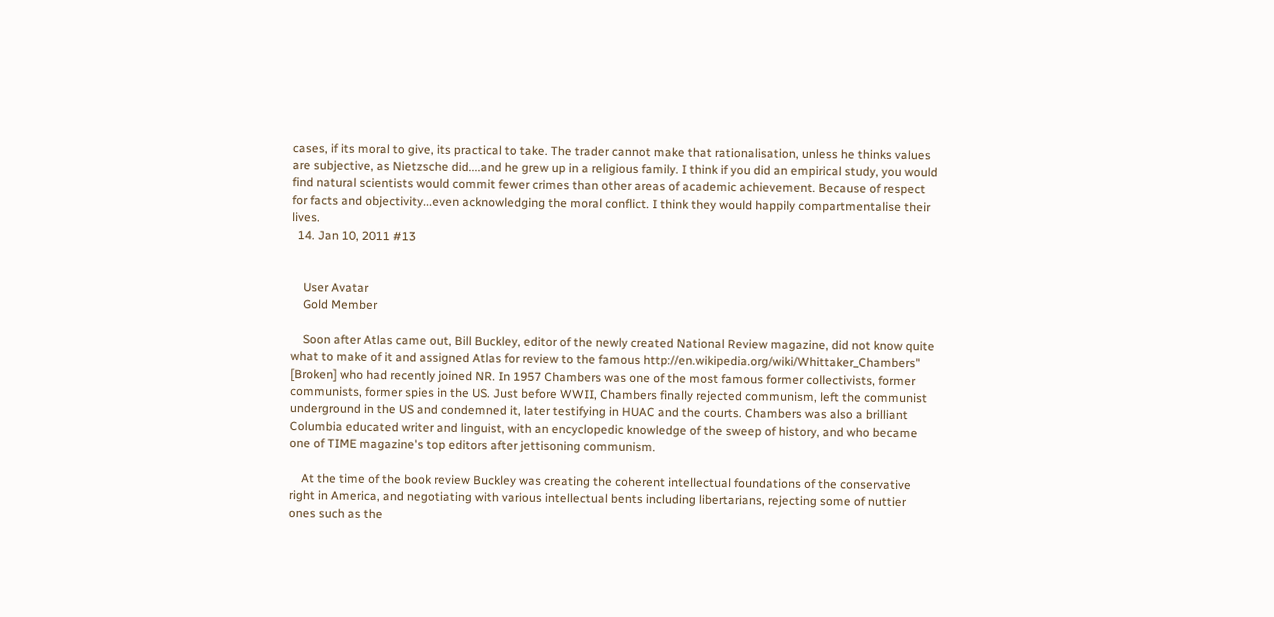cases, if its moral to give, its practical to take. The trader cannot make that rationalisation, unless he thinks values are subjective, as Nietzsche did....and he grew up in a religious family. I think if you did an empirical study, you would find natural scientists would commit fewer crimes than other areas of academic achievement. Because of respect for facts and objectivity...even acknowledging the moral conflict. I think they would happily compartmentalise their lives.
  14. Jan 10, 2011 #13


    User Avatar
    Gold Member

    Soon after Atlas came out, Bill Buckley, editor of the newly created National Review magazine, did not know quite what to make of it and assigned Atlas for review to the famous http://en.wikipedia.org/wiki/Whittaker_Chambers" [Broken] who had recently joined NR. In 1957 Chambers was one of the most famous former collectivists, former communists, former spies in the US. Just before WWII, Chambers finally rejected communism, left the communist underground in the US and condemned it, later testifying in HUAC and the courts. Chambers was also a brilliant Columbia educated writer and linguist, with an encyclopedic knowledge of the sweep of history, and who became one of TIME magazine's top editors after jettisoning communism.

    At the time of the book review Buckley was creating the coherent intellectual foundations of the conservative right in America, and negotiating with various intellectual bents including libertarians, rejecting some of nuttier ones such as the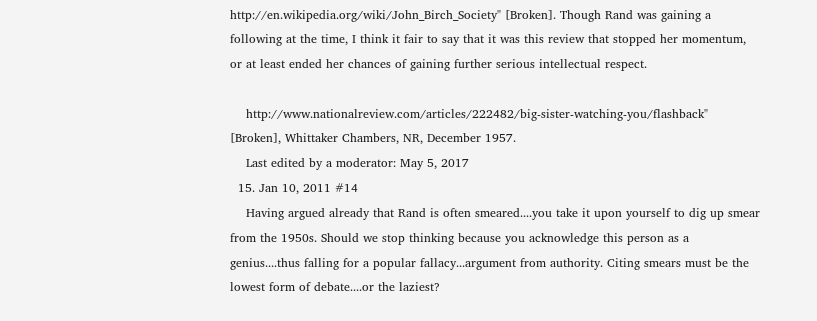http://en.wikipedia.org/wiki/John_Birch_Society" [Broken]. Though Rand was gaining a following at the time, I think it fair to say that it was this review that stopped her momentum, or at least ended her chances of gaining further serious intellectual respect.

    http://www.nationalreview.com/articles/222482/big-sister-watching-you/flashback" [Broken], Whittaker Chambers, NR, December 1957.
    Last edited by a moderator: May 5, 2017
  15. Jan 10, 2011 #14
    Having argued already that Rand is often smeared....you take it upon yourself to dig up smear from the 1950s. Should we stop thinking because you acknowledge this person as a genius....thus falling for a popular fallacy...argument from authority. Citing smears must be the lowest form of debate....or the laziest?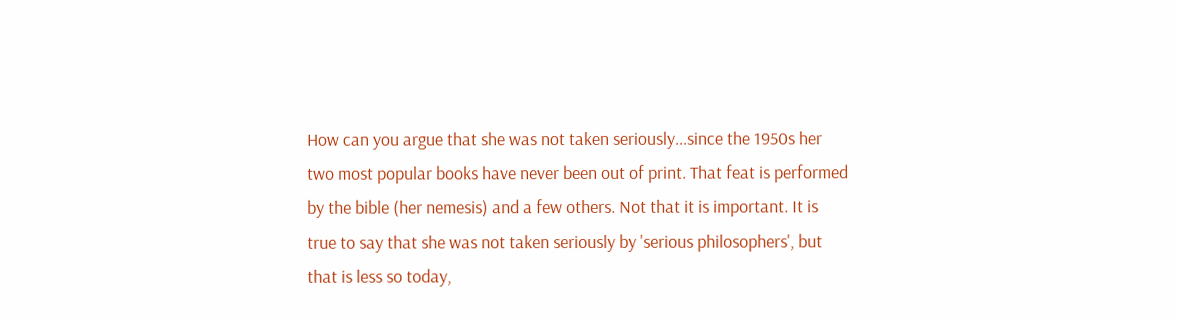How can you argue that she was not taken seriously...since the 1950s her two most popular books have never been out of print. That feat is performed by the bible (her nemesis) and a few others. Not that it is important. It is true to say that she was not taken seriously by 'serious philosophers', but that is less so today,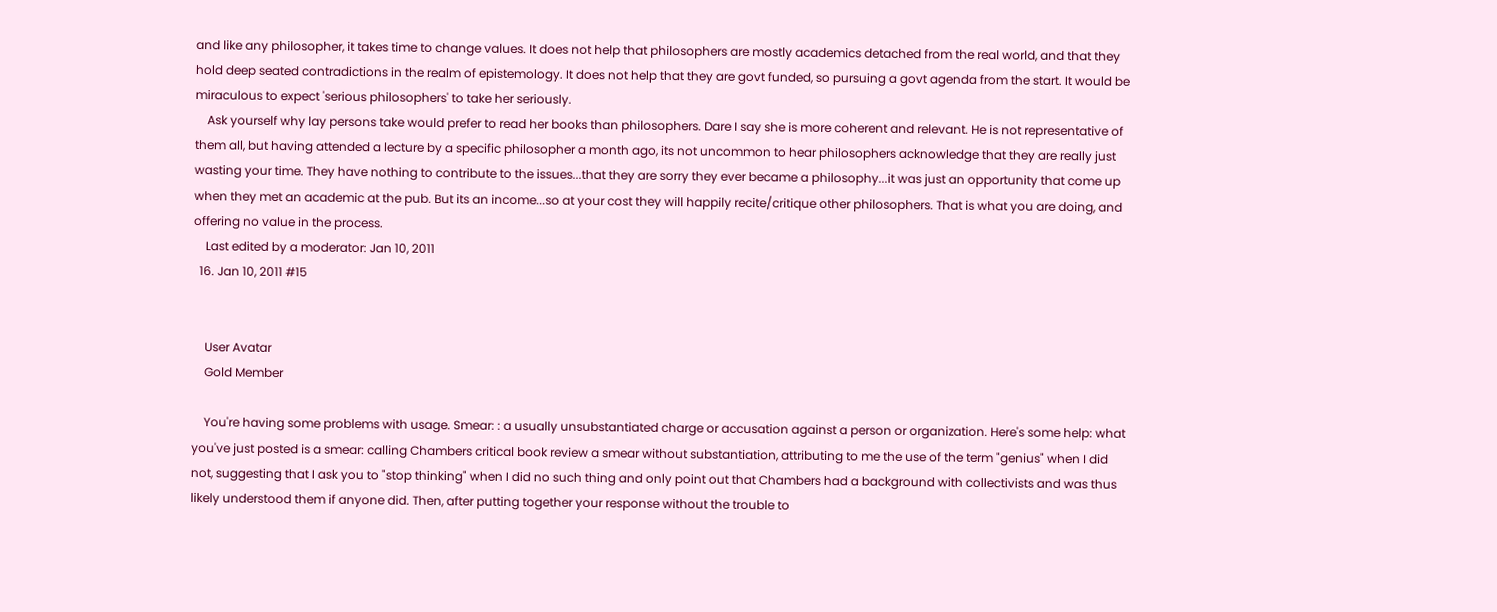and like any philosopher, it takes time to change values. It does not help that philosophers are mostly academics detached from the real world, and that they hold deep seated contradictions in the realm of epistemology. It does not help that they are govt funded, so pursuing a govt agenda from the start. It would be miraculous to expect 'serious philosophers' to take her seriously.
    Ask yourself why lay persons take would prefer to read her books than philosophers. Dare I say she is more coherent and relevant. He is not representative of them all, but having attended a lecture by a specific philosopher a month ago, its not uncommon to hear philosophers acknowledge that they are really just wasting your time. They have nothing to contribute to the issues...that they are sorry they ever became a philosophy...it was just an opportunity that come up when they met an academic at the pub. But its an income...so at your cost they will happily recite/critique other philosophers. That is what you are doing, and offering no value in the process.
    Last edited by a moderator: Jan 10, 2011
  16. Jan 10, 2011 #15


    User Avatar
    Gold Member

    You're having some problems with usage. Smear: : a usually unsubstantiated charge or accusation against a person or organization. Here's some help: what you've just posted is a smear: calling Chambers critical book review a smear without substantiation, attributing to me the use of the term "genius" when I did not, suggesting that I ask you to "stop thinking" when I did no such thing and only point out that Chambers had a background with collectivists and was thus likely understood them if anyone did. Then, after putting together your response without the trouble to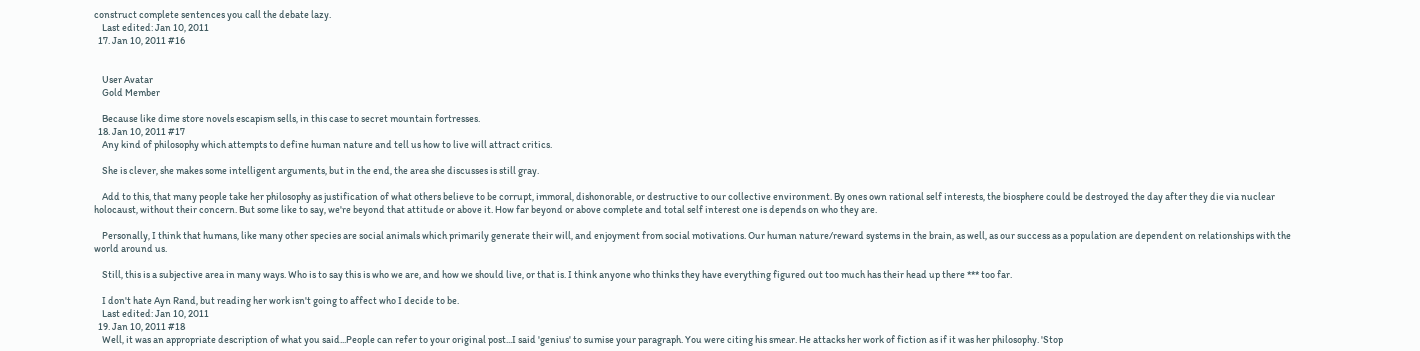construct complete sentences you call the debate lazy.
    Last edited: Jan 10, 2011
  17. Jan 10, 2011 #16


    User Avatar
    Gold Member

    Because like dime store novels escapism sells, in this case to secret mountain fortresses.
  18. Jan 10, 2011 #17
    Any kind of philosophy which attempts to define human nature and tell us how to live will attract critics.

    She is clever, she makes some intelligent arguments, but in the end, the area she discusses is still gray.

    Add to this, that many people take her philosophy as justification of what others believe to be corrupt, immoral, dishonorable, or destructive to our collective environment. By ones own rational self interests, the biosphere could be destroyed the day after they die via nuclear holocaust, without their concern. But some like to say, we're beyond that attitude or above it. How far beyond or above complete and total self interest one is depends on who they are.

    Personally, I think that humans, like many other species are social animals which primarily generate their will, and enjoyment from social motivations. Our human nature/reward systems in the brain, as well, as our success as a population are dependent on relationships with the world around us.

    Still, this is a subjective area in many ways. Who is to say this is who we are, and how we should live, or that is. I think anyone who thinks they have everything figured out too much has their head up there *** too far.

    I don't hate Ayn Rand, but reading her work isn't going to affect who I decide to be.
    Last edited: Jan 10, 2011
  19. Jan 10, 2011 #18
    Well, it was an appropriate description of what you said...People can refer to your original post...I said 'genius' to sumise your paragraph. You were citing his smear. He attacks her work of fiction as if it was her philosophy. 'Stop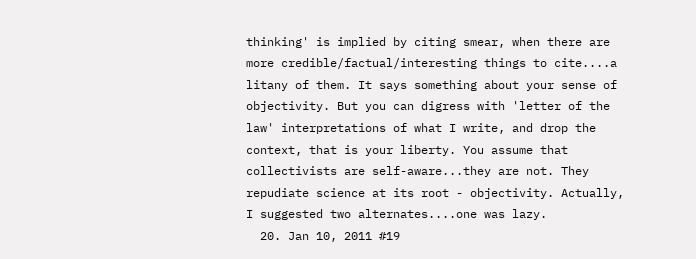thinking' is implied by citing smear, when there are more credible/factual/interesting things to cite....a litany of them. It says something about your sense of objectivity. But you can digress with 'letter of the law' interpretations of what I write, and drop the context, that is your liberty. You assume that collectivists are self-aware...they are not. They repudiate science at its root - objectivity. Actually, I suggested two alternates....one was lazy.
  20. Jan 10, 2011 #19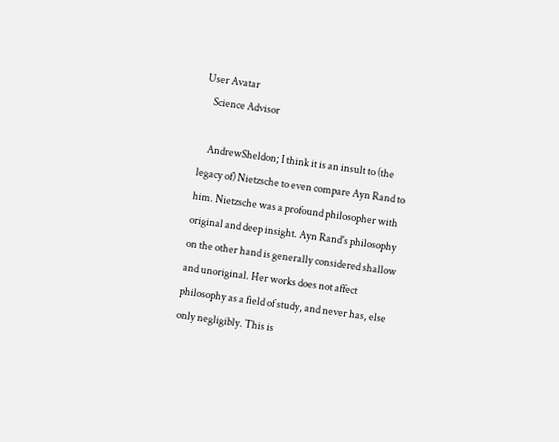User Avatar
    Science Advisor

    AndrewSheldon; I think it is an insult to (the legacy of) Nietzsche to even compare Ayn Rand to him. Nietzsche was a profound philosopher with original and deep insight. Ayn Rand's philosophy on the other hand is generally considered shallow and unoriginal. Her works does not affect philosophy as a field of study, and never has, else only negligibly. This is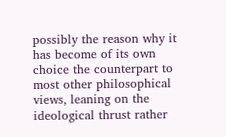possibly the reason why it has become of its own choice the counterpart to most other philosophical views, leaning on the ideological thrust rather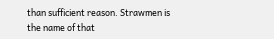than sufficient reason. Strawmen is the name of that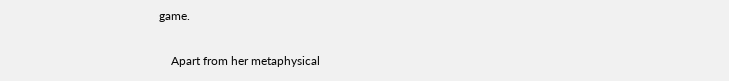game.

    Apart from her metaphysical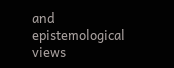and epistemological views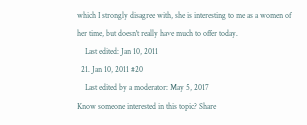which I strongly disagree with, she is interesting to me as a women of her time, but doesn't really have much to offer today.
    Last edited: Jan 10, 2011
  21. Jan 10, 2011 #20
    Last edited by a moderator: May 5, 2017
Know someone interested in this topic? Share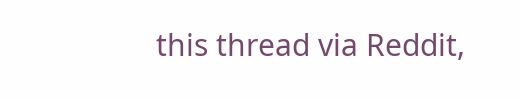this thread via Reddit,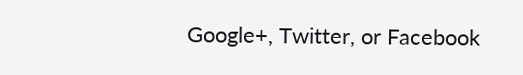Google+, Twitter, or Facebook